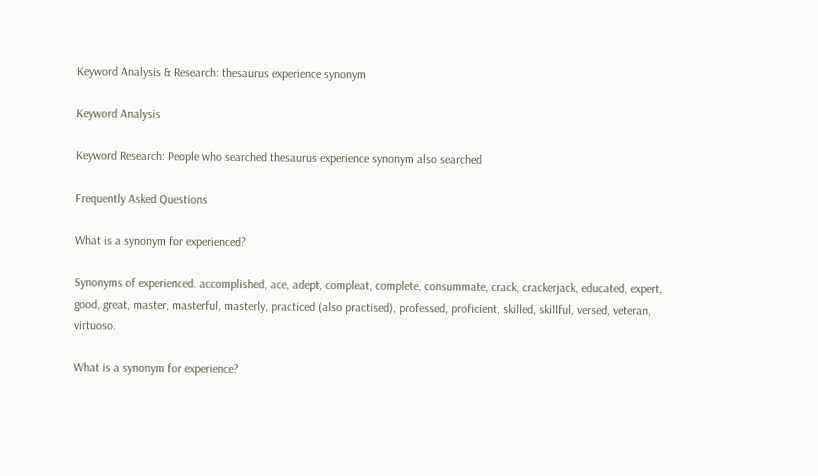Keyword Analysis & Research: thesaurus experience synonym

Keyword Analysis

Keyword Research: People who searched thesaurus experience synonym also searched

Frequently Asked Questions

What is a synonym for experienced?

Synonyms of experienced. accomplished, ace, adept, compleat, complete, consummate, crack, crackerjack, educated, expert, good, great, master, masterful, masterly, practiced (also practised), professed, proficient, skilled, skillful, versed, veteran, virtuoso.

What is a synonym for experience?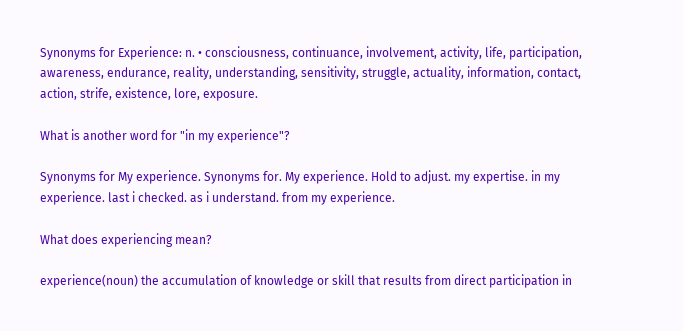Synonyms for Experience: n. • consciousness, continuance, involvement, activity, life, participation, awareness, endurance, reality, understanding, sensitivity, struggle, actuality, information, contact, action, strife, existence, lore, exposure.

What is another word for "in my experience"?

Synonyms for My experience. Synonyms for. My experience. Hold to adjust. my expertise. in my experience. last i checked. as i understand. from my experience.

What does experiencing mean?

experience(noun) the accumulation of knowledge or skill that results from direct participation in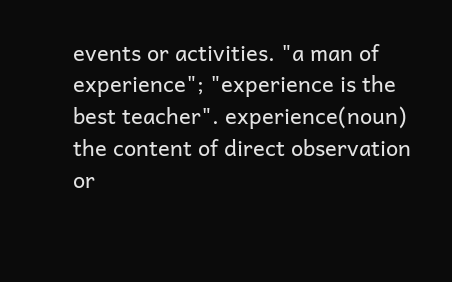events or activities. "a man of experience"; "experience is the best teacher". experience(noun) the content of direct observation or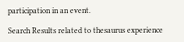participation in an event.

Search Results related to thesaurus experience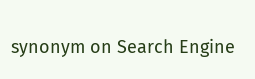synonym on Search Engine